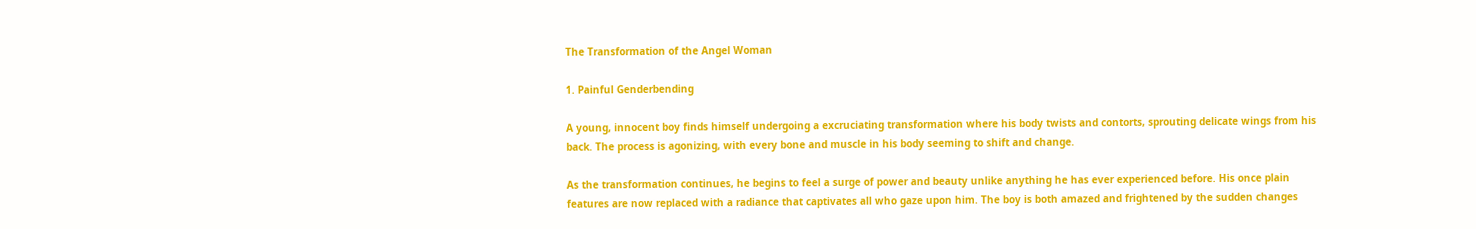The Transformation of the Angel Woman

1. Painful Genderbending

A young, innocent boy finds himself undergoing a excruciating transformation where his body twists and contorts, sprouting delicate wings from his back. The process is agonizing, with every bone and muscle in his body seeming to shift and change.

As the transformation continues, he begins to feel a surge of power and beauty unlike anything he has ever experienced before. His once plain features are now replaced with a radiance that captivates all who gaze upon him. The boy is both amazed and frightened by the sudden changes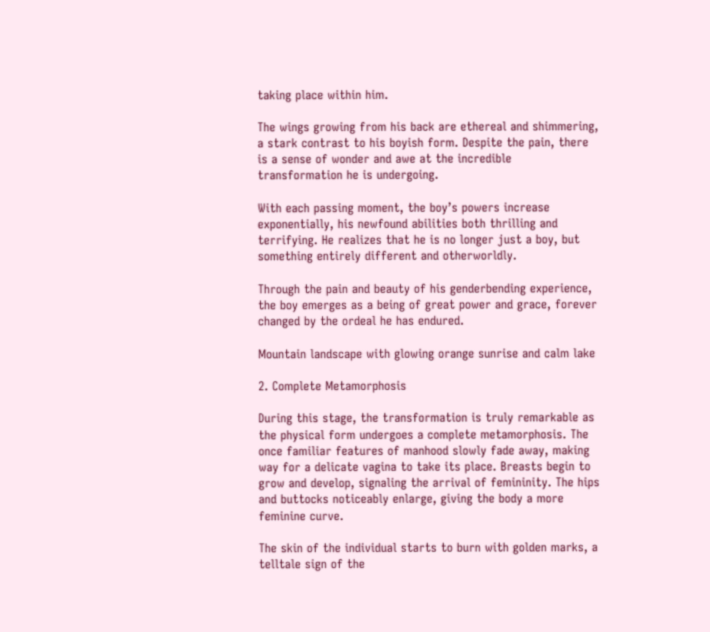taking place within him.

The wings growing from his back are ethereal and shimmering, a stark contrast to his boyish form. Despite the pain, there is a sense of wonder and awe at the incredible transformation he is undergoing.

With each passing moment, the boy’s powers increase exponentially, his newfound abilities both thrilling and terrifying. He realizes that he is no longer just a boy, but something entirely different and otherworldly.

Through the pain and beauty of his genderbending experience, the boy emerges as a being of great power and grace, forever changed by the ordeal he has endured.

Mountain landscape with glowing orange sunrise and calm lake

2. Complete Metamorphosis

During this stage, the transformation is truly remarkable as the physical form undergoes a complete metamorphosis. The once familiar features of manhood slowly fade away, making way for a delicate vagina to take its place. Breasts begin to grow and develop, signaling the arrival of femininity. The hips and buttocks noticeably enlarge, giving the body a more feminine curve.

The skin of the individual starts to burn with golden marks, a telltale sign of the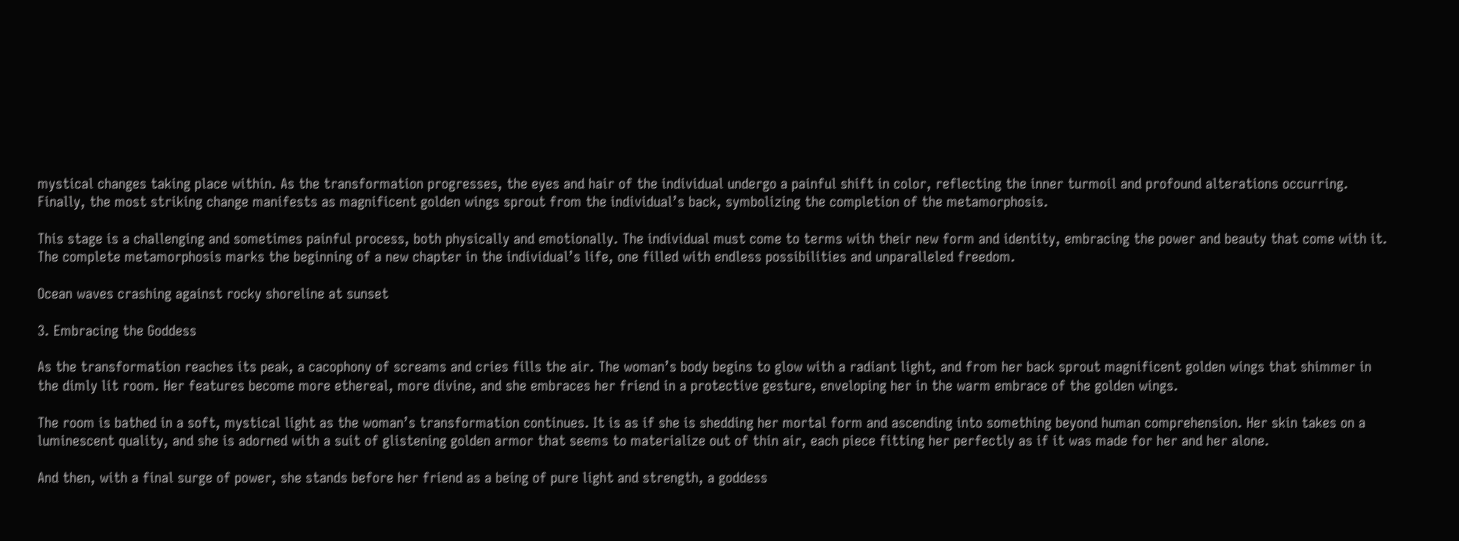mystical changes taking place within. As the transformation progresses, the eyes and hair of the individual undergo a painful shift in color, reflecting the inner turmoil and profound alterations occurring. Finally, the most striking change manifests as magnificent golden wings sprout from the individual’s back, symbolizing the completion of the metamorphosis.

This stage is a challenging and sometimes painful process, both physically and emotionally. The individual must come to terms with their new form and identity, embracing the power and beauty that come with it. The complete metamorphosis marks the beginning of a new chapter in the individual’s life, one filled with endless possibilities and unparalleled freedom.

Ocean waves crashing against rocky shoreline at sunset

3. Embracing the Goddess

As the transformation reaches its peak, a cacophony of screams and cries fills the air. The woman’s body begins to glow with a radiant light, and from her back sprout magnificent golden wings that shimmer in the dimly lit room. Her features become more ethereal, more divine, and she embraces her friend in a protective gesture, enveloping her in the warm embrace of the golden wings.

The room is bathed in a soft, mystical light as the woman’s transformation continues. It is as if she is shedding her mortal form and ascending into something beyond human comprehension. Her skin takes on a luminescent quality, and she is adorned with a suit of glistening golden armor that seems to materialize out of thin air, each piece fitting her perfectly as if it was made for her and her alone.

And then, with a final surge of power, she stands before her friend as a being of pure light and strength, a goddess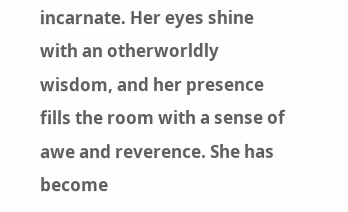incarnate. Her eyes shine with an otherworldly wisdom, and her presence fills the room with a sense of awe and reverence. She has become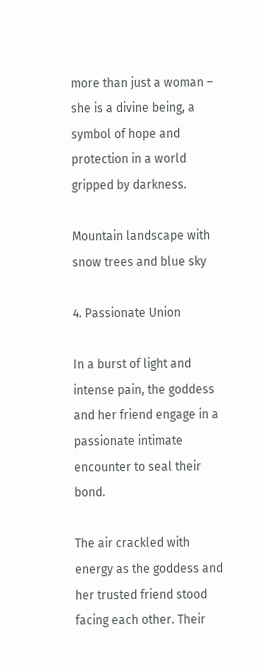more than just a woman – she is a divine being, a symbol of hope and protection in a world gripped by darkness.

Mountain landscape with snow trees and blue sky

4. Passionate Union

In a burst of light and intense pain, the goddess and her friend engage in a passionate intimate encounter to seal their bond.

The air crackled with energy as the goddess and her trusted friend stood facing each other. Their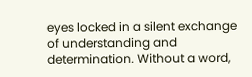eyes locked in a silent exchange of understanding and determination. Without a word,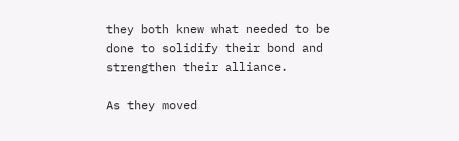they both knew what needed to be done to solidify their bond and strengthen their alliance.

As they moved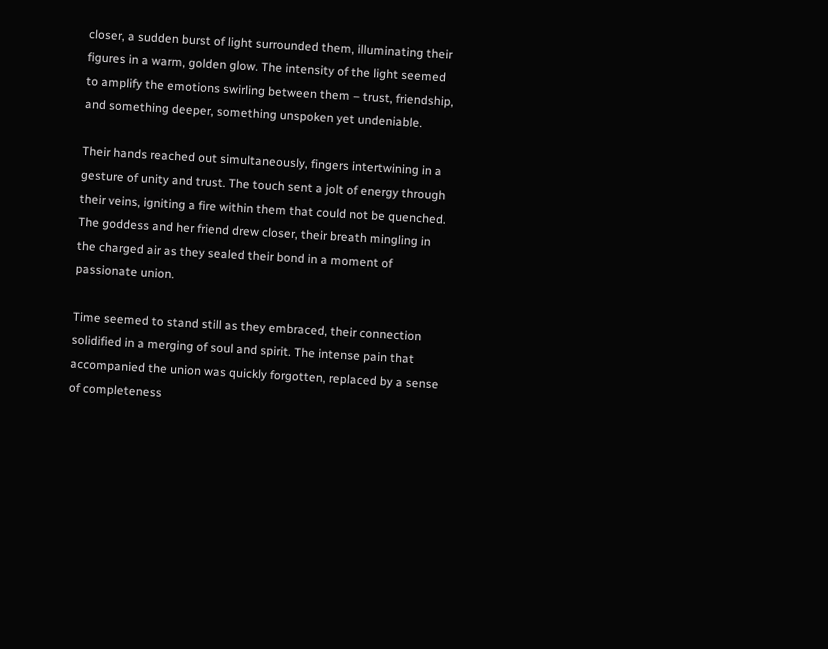closer, a sudden burst of light surrounded them, illuminating their figures in a warm, golden glow. The intensity of the light seemed to amplify the emotions swirling between them – trust, friendship, and something deeper, something unspoken yet undeniable.

Their hands reached out simultaneously, fingers intertwining in a gesture of unity and trust. The touch sent a jolt of energy through their veins, igniting a fire within them that could not be quenched. The goddess and her friend drew closer, their breath mingling in the charged air as they sealed their bond in a moment of passionate union.

Time seemed to stand still as they embraced, their connection solidified in a merging of soul and spirit. The intense pain that accompanied the union was quickly forgotten, replaced by a sense of completeness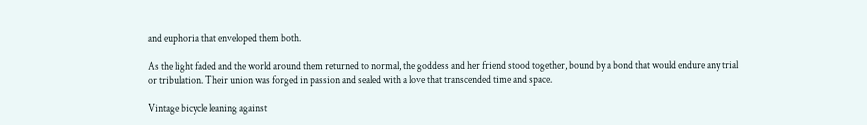and euphoria that enveloped them both.

As the light faded and the world around them returned to normal, the goddess and her friend stood together, bound by a bond that would endure any trial or tribulation. Their union was forged in passion and sealed with a love that transcended time and space.

Vintage bicycle leaning against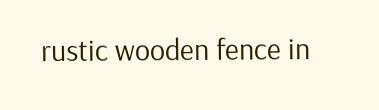rustic wooden fence in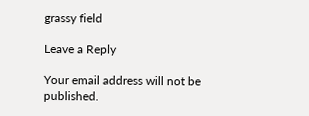grassy field

Leave a Reply

Your email address will not be published.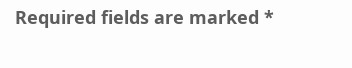Required fields are marked *